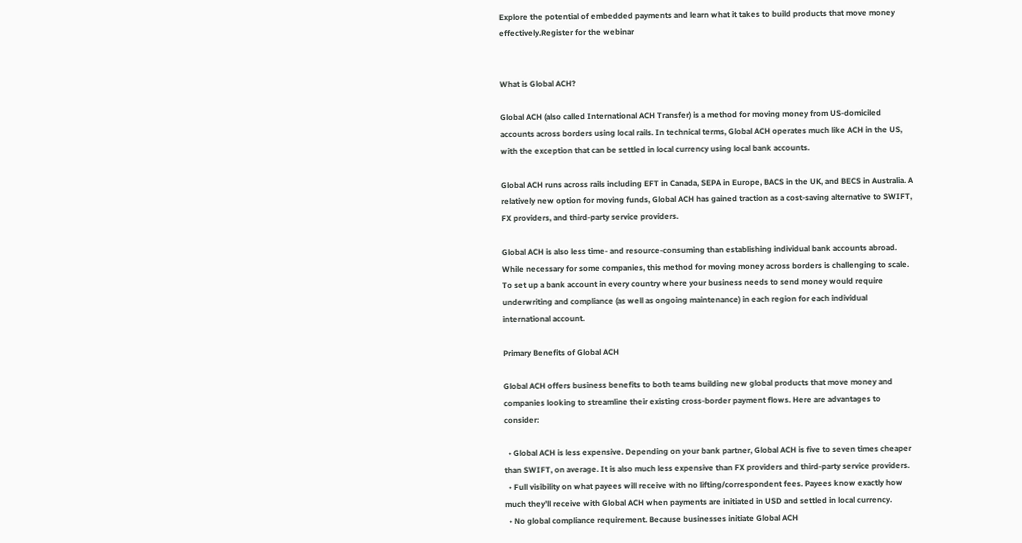Explore the potential of embedded payments and learn what it takes to build products that move money effectively.Register for the webinar


What is Global ACH?

Global ACH (also called International ACH Transfer) is a method for moving money from US-domiciled accounts across borders using local rails. In technical terms, Global ACH operates much like ACH in the US, with the exception that can be settled in local currency using local bank accounts.

Global ACH runs across rails including EFT in Canada, SEPA in Europe, BACS in the UK, and BECS in Australia. A relatively new option for moving funds, Global ACH has gained traction as a cost-saving alternative to SWIFT, FX providers, and third-party service providers.

Global ACH is also less time- and resource-consuming than establishing individual bank accounts abroad. While necessary for some companies, this method for moving money across borders is challenging to scale. To set up a bank account in every country where your business needs to send money would require underwriting and compliance (as well as ongoing maintenance) in each region for each individual international account.

Primary Benefits of Global ACH

Global ACH offers business benefits to both teams building new global products that move money and companies looking to streamline their existing cross-border payment flows. Here are advantages to consider:

  • Global ACH is less expensive. Depending on your bank partner, Global ACH is five to seven times cheaper than SWIFT, on average. It is also much less expensive than FX providers and third-party service providers.
  • Full visibility on what payees will receive with no lifting/correspondent fees. Payees know exactly how much they’ll receive with Global ACH when payments are initiated in USD and settled in local currency.
  • No global compliance requirement. Because businesses initiate Global ACH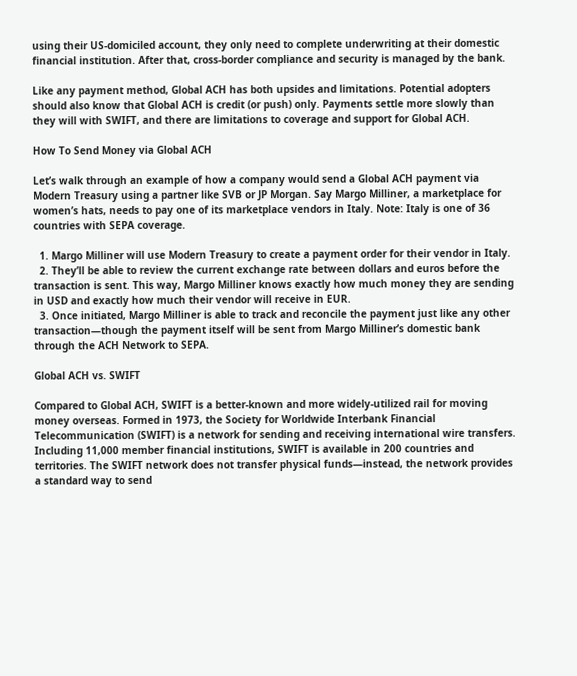using their US-domiciled account, they only need to complete underwriting at their domestic financial institution. After that, cross-border compliance and security is managed by the bank.

Like any payment method, Global ACH has both upsides and limitations. Potential adopters should also know that Global ACH is credit (or push) only. Payments settle more slowly than they will with SWIFT, and there are limitations to coverage and support for Global ACH.

How To Send Money via Global ACH

Let’s walk through an example of how a company would send a Global ACH payment via Modern Treasury using a partner like SVB or JP Morgan. Say Margo Milliner, a marketplace for women’s hats, needs to pay one of its marketplace vendors in Italy. Note: Italy is one of 36 countries with SEPA coverage.

  1. Margo Milliner will use Modern Treasury to create a payment order for their vendor in Italy.
  2. They’ll be able to review the current exchange rate between dollars and euros before the transaction is sent. This way, Margo Milliner knows exactly how much money they are sending in USD and exactly how much their vendor will receive in EUR.
  3. Once initiated, Margo Milliner is able to track and reconcile the payment just like any other transaction—though the payment itself will be sent from Margo Milliner’s domestic bank through the ACH Network to SEPA.

Global ACH vs. SWIFT

Compared to Global ACH, SWIFT is a better-known and more widely-utilized rail for moving money overseas. Formed in 1973, the Society for Worldwide Interbank Financial Telecommunication (SWIFT) is a network for sending and receiving international wire transfers. Including 11,000 member financial institutions, SWIFT is available in 200 countries and territories. The SWIFT network does not transfer physical funds—instead, the network provides a standard way to send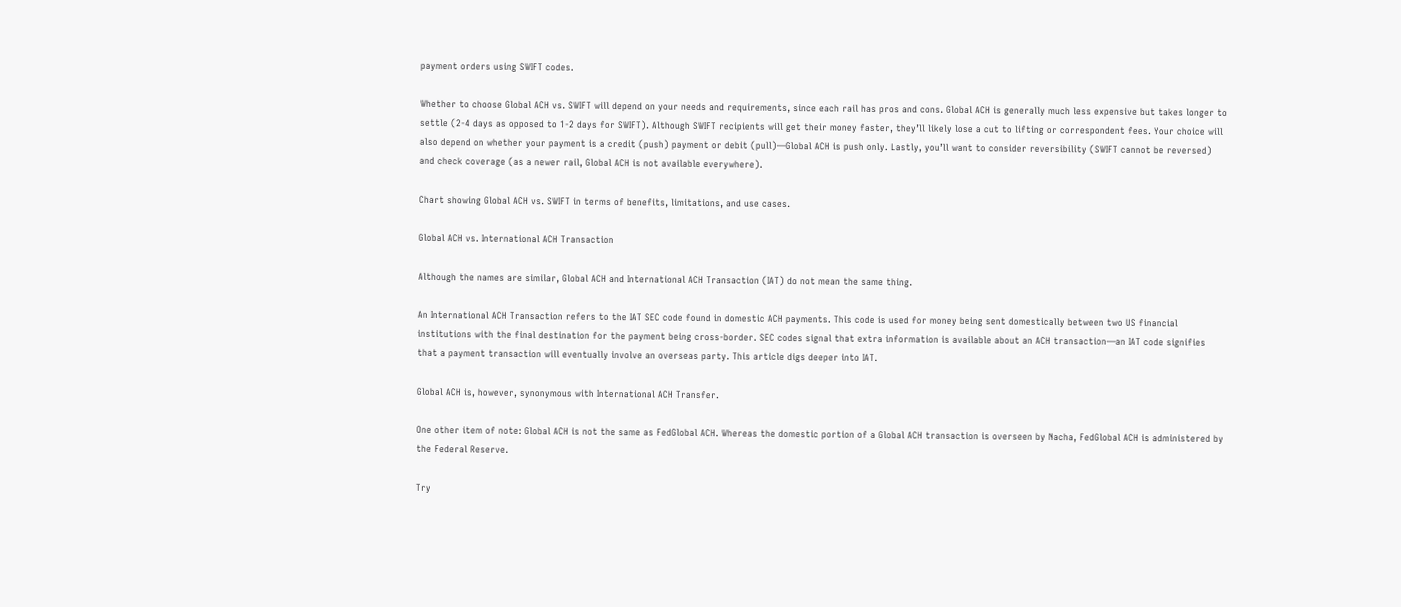payment orders using SWIFT codes.

Whether to choose Global ACH vs. SWIFT will depend on your needs and requirements, since each rail has pros and cons. Global ACH is generally much less expensive but takes longer to settle (2-4 days as opposed to 1-2 days for SWIFT). Although SWIFT recipients will get their money faster, they’ll likely lose a cut to lifting or correspondent fees. Your choice will also depend on whether your payment is a credit (push) payment or debit (pull)—Global ACH is push only. Lastly, you’ll want to consider reversibility (SWIFT cannot be reversed) and check coverage (as a newer rail, Global ACH is not available everywhere).

Chart showing Global ACH vs. SWIFT in terms of benefits, limitations, and use cases.

Global ACH vs. International ACH Transaction

Although the names are similar, Global ACH and International ACH Transaction (IAT) do not mean the same thing.

An International ACH Transaction refers to the IAT SEC code found in domestic ACH payments. This code is used for money being sent domestically between two US financial institutions with the final destination for the payment being cross-border. SEC codes signal that extra information is available about an ACH transaction—an IAT code signifies that a payment transaction will eventually involve an overseas party. This article digs deeper into IAT.

Global ACH is, however, synonymous with International ACH Transfer.

One other item of note: Global ACH is not the same as FedGlobal ACH. Whereas the domestic portion of a Global ACH transaction is overseen by Nacha, FedGlobal ACH is administered by the Federal Reserve.

Try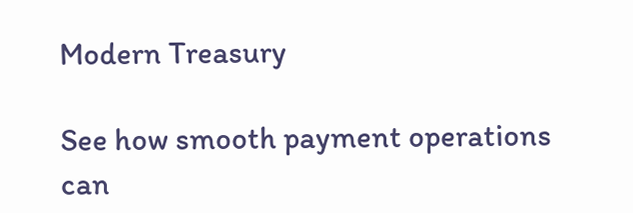Modern Treasury

See how smooth payment operations can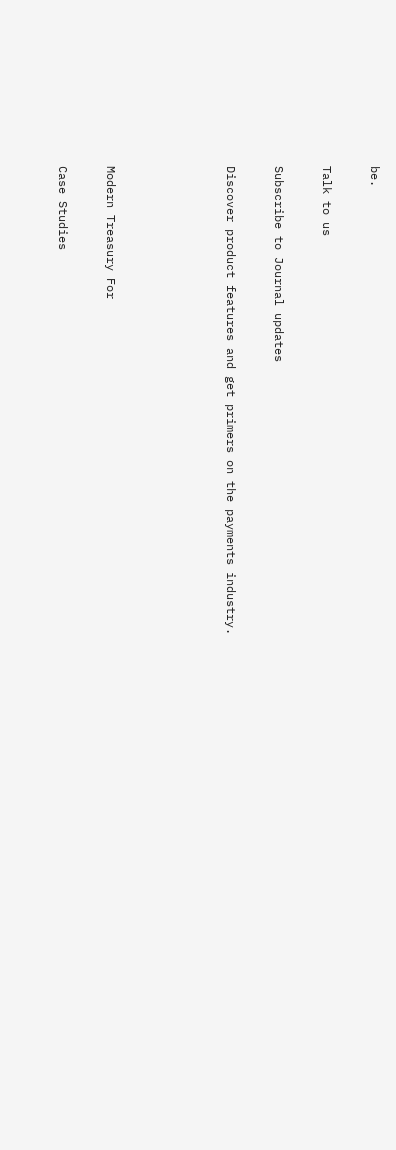be.

Talk to us

Subscribe to Journal updates

Discover product features and get primers on the payments industry.




Modern Treasury For

Case Studies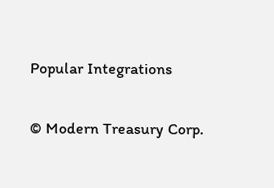Popular Integrations

© Modern Treasury Corp.